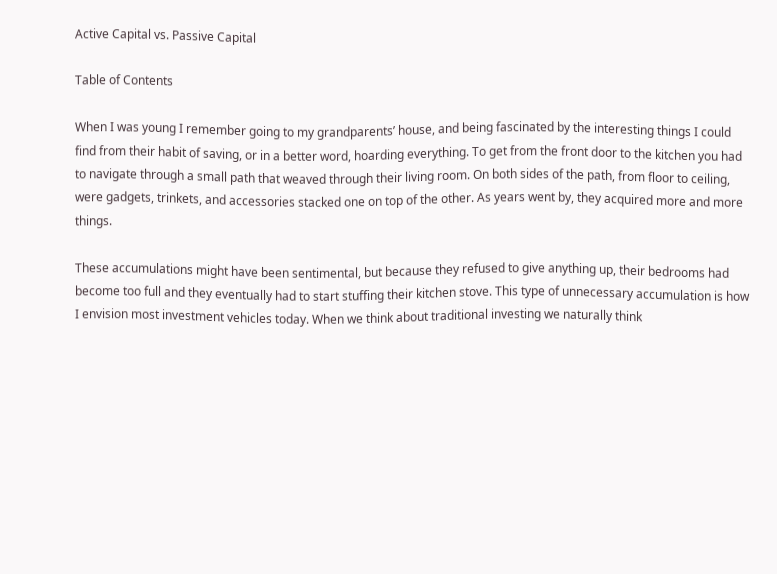Active Capital vs. Passive Capital

Table of Contents

When I was young I remember going to my grandparents’ house, and being fascinated by the interesting things I could find from their habit of saving, or in a better word, hoarding everything. To get from the front door to the kitchen you had to navigate through a small path that weaved through their living room. On both sides of the path, from floor to ceiling, were gadgets, trinkets, and accessories stacked one on top of the other. As years went by, they acquired more and more things.

These accumulations might have been sentimental, but because they refused to give anything up, their bedrooms had become too full and they eventually had to start stuffing their kitchen stove. This type of unnecessary accumulation is how I envision most investment vehicles today. When we think about traditional investing we naturally think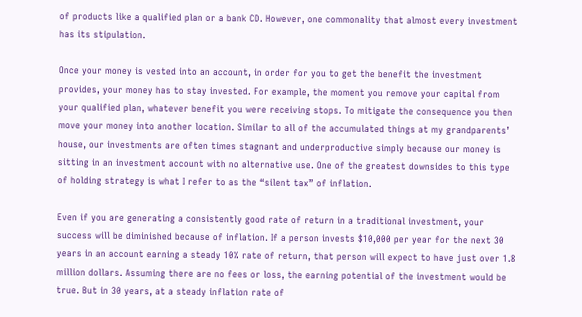of products like a qualified plan or a bank CD. However, one commonality that almost every investment has its stipulation.

Once your money is vested into an account, in order for you to get the benefit the investment provides, your money has to stay invested. For example, the moment you remove your capital from your qualified plan, whatever benefit you were receiving stops. To mitigate the consequence you then move your money into another location. Similar to all of the accumulated things at my grandparents’ house, our investments are often times stagnant and underproductive simply because our money is sitting in an investment account with no alternative use. One of the greatest downsides to this type of holding strategy is what I refer to as the “silent tax” of inflation.

Even if you are generating a consistently good rate of return in a traditional investment, your success will be diminished because of inflation. If a person invests $10,000 per year for the next 30 years in an account earning a steady 10% rate of return, that person will expect to have just over 1.8 million dollars. Assuming there are no fees or loss, the earning potential of the investment would be true. But in 30 years, at a steady inflation rate of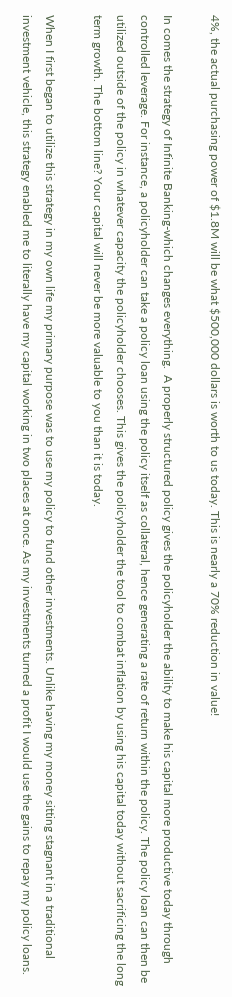4%, the actual purchasing power of $1.8M will be what $500,000 dollars is worth to us today. This is nearly a 70% reduction in value!

In comes the strategy of Infinite Banking-which changes everything.  A properly structured policy gives the policyholder the ability to make his capital more productive today through controlled leverage. For instance, a policyholder can take a policy loan using the policy itself as collateral, hence generating a rate of return within the policy. The policy loan can then be utilized outside of the policy in whatever capacity the policyholder chooses. This gives the policyholder the tool to combat inflation by using his capital today without sacrificing the long term growth. The bottom line? Your capital will never be more valuable to you than it is today.

When I first began to utilize this strategy in my own life my primary purpose was to use my policy to fund other investments. Unlike having my money sitting stagnant in a traditional investment vehicle, this strategy enabled me to literally have my capital working in two places at once. As my investments turned a profit I would use the gains to repay my policy loans.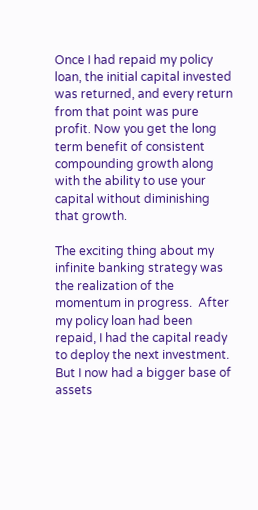Once I had repaid my policy loan, the initial capital invested was returned, and every return from that point was pure profit. Now you get the long term benefit of consistent compounding growth along with the ability to use your capital without diminishing that growth.

The exciting thing about my infinite banking strategy was the realization of the momentum in progress.  After my policy loan had been repaid, I had the capital ready to deploy the next investment. But I now had a bigger base of assets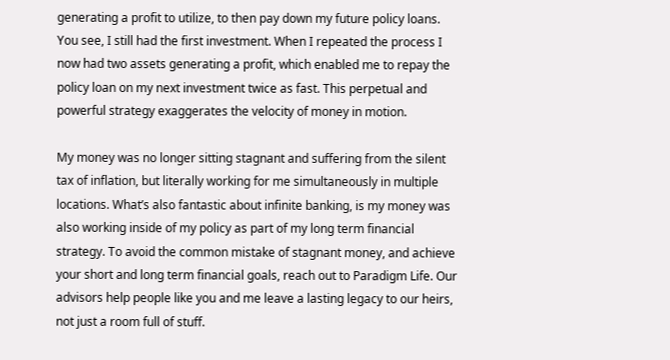generating a profit to utilize, to then pay down my future policy loans. You see, I still had the first investment. When I repeated the process I now had two assets generating a profit, which enabled me to repay the policy loan on my next investment twice as fast. This perpetual and powerful strategy exaggerates the velocity of money in motion.

My money was no longer sitting stagnant and suffering from the silent tax of inflation, but literally working for me simultaneously in multiple locations. What’s also fantastic about infinite banking, is my money was also working inside of my policy as part of my long term financial strategy. To avoid the common mistake of stagnant money, and achieve your short and long term financial goals, reach out to Paradigm Life. Our advisors help people like you and me leave a lasting legacy to our heirs, not just a room full of stuff.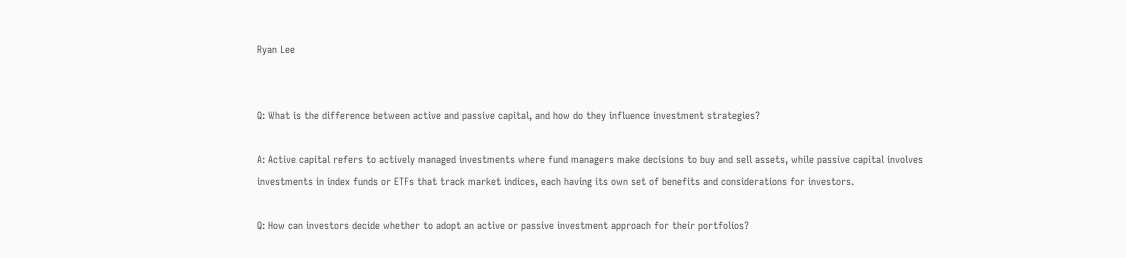Ryan Lee


Q: What is the difference between active and passive capital, and how do they influence investment strategies?

A: Active capital refers to actively managed investments where fund managers make decisions to buy and sell assets, while passive capital involves investments in index funds or ETFs that track market indices, each having its own set of benefits and considerations for investors.

Q: How can investors decide whether to adopt an active or passive investment approach for their portfolios?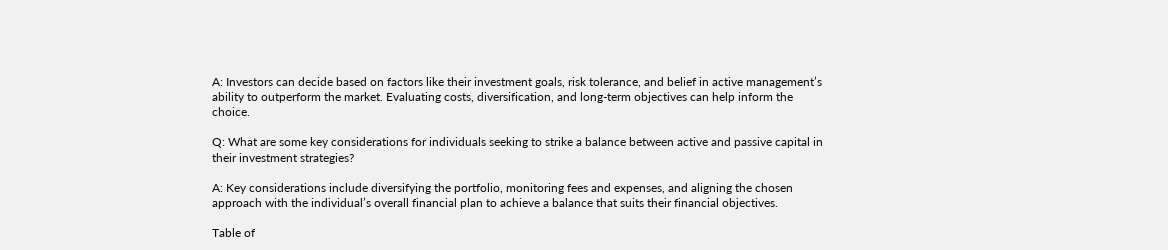A: Investors can decide based on factors like their investment goals, risk tolerance, and belief in active management’s ability to outperform the market. Evaluating costs, diversification, and long-term objectives can help inform the choice.

Q: What are some key considerations for individuals seeking to strike a balance between active and passive capital in their investment strategies?

A: Key considerations include diversifying the portfolio, monitoring fees and expenses, and aligning the chosen approach with the individual’s overall financial plan to achieve a balance that suits their financial objectives.

Table of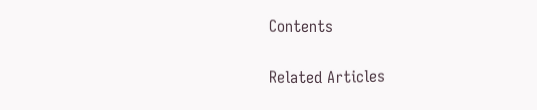Contents

Related Articles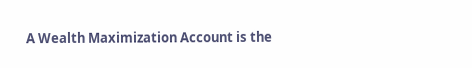A Wealth Maximization Account is the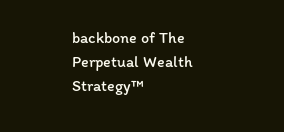backbone of The Perpetual Wealth Strategy™